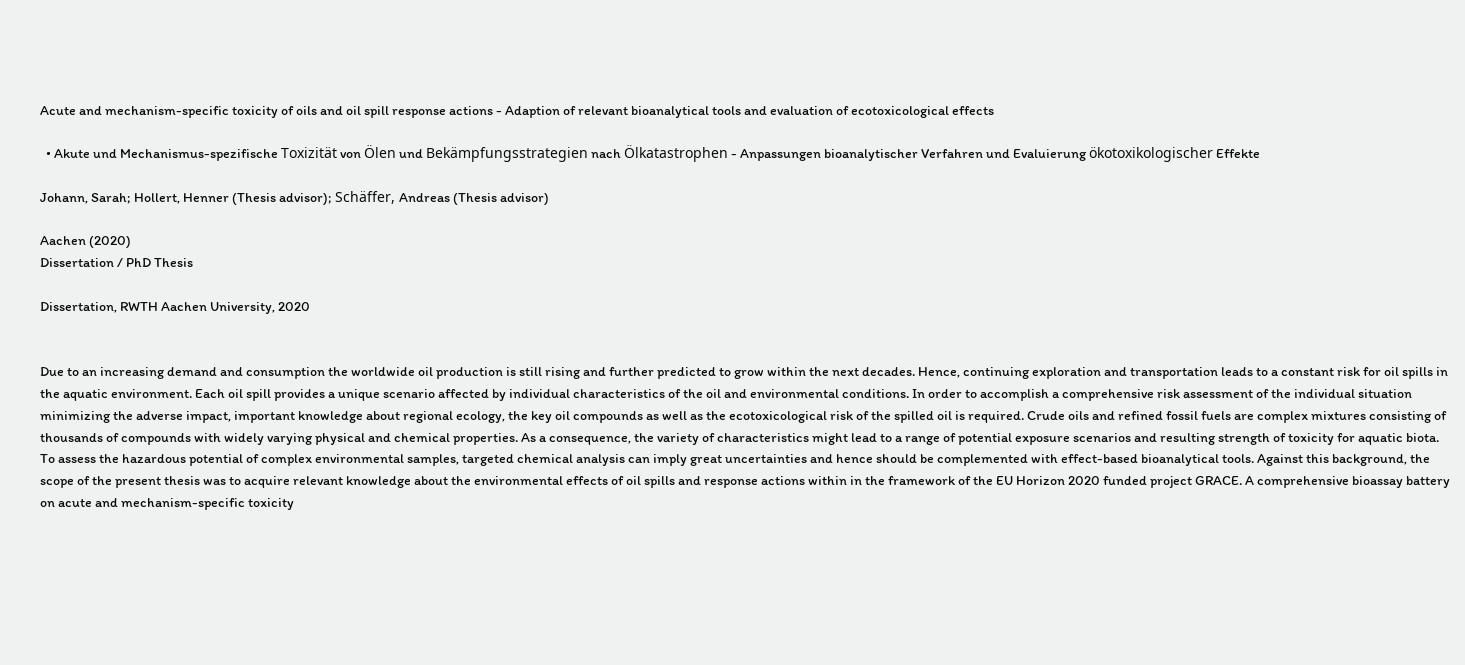Acute and mechanism-specific toxicity of oils and oil spill response actions - Adaption of relevant bioanalytical tools and evaluation of ecotoxicological effects

  • Akute und Mechanismus-spezifische Toxizität von Ölen und Bekämpfungsstrategien nach Ölkatastrophen - Anpassungen bioanalytischer Verfahren und Evaluierung ökotoxikologischer Effekte

Johann, Sarah; Hollert, Henner (Thesis advisor); Schäffer, Andreas (Thesis advisor)

Aachen (2020)
Dissertation / PhD Thesis

Dissertation, RWTH Aachen University, 2020


Due to an increasing demand and consumption the worldwide oil production is still rising and further predicted to grow within the next decades. Hence, continuing exploration and transportation leads to a constant risk for oil spills in the aquatic environment. Each oil spill provides a unique scenario affected by individual characteristics of the oil and environmental conditions. In order to accomplish a comprehensive risk assessment of the individual situation minimizing the adverse impact, important knowledge about regional ecology, the key oil compounds as well as the ecotoxicological risk of the spilled oil is required. Crude oils and refined fossil fuels are complex mixtures consisting of thousands of compounds with widely varying physical and chemical properties. As a consequence, the variety of characteristics might lead to a range of potential exposure scenarios and resulting strength of toxicity for aquatic biota. To assess the hazardous potential of complex environmental samples, targeted chemical analysis can imply great uncertainties and hence should be complemented with effect-based bioanalytical tools. Against this background, the scope of the present thesis was to acquire relevant knowledge about the environmental effects of oil spills and response actions within in the framework of the EU Horizon 2020 funded project GRACE. A comprehensive bioassay battery on acute and mechanism-specific toxicity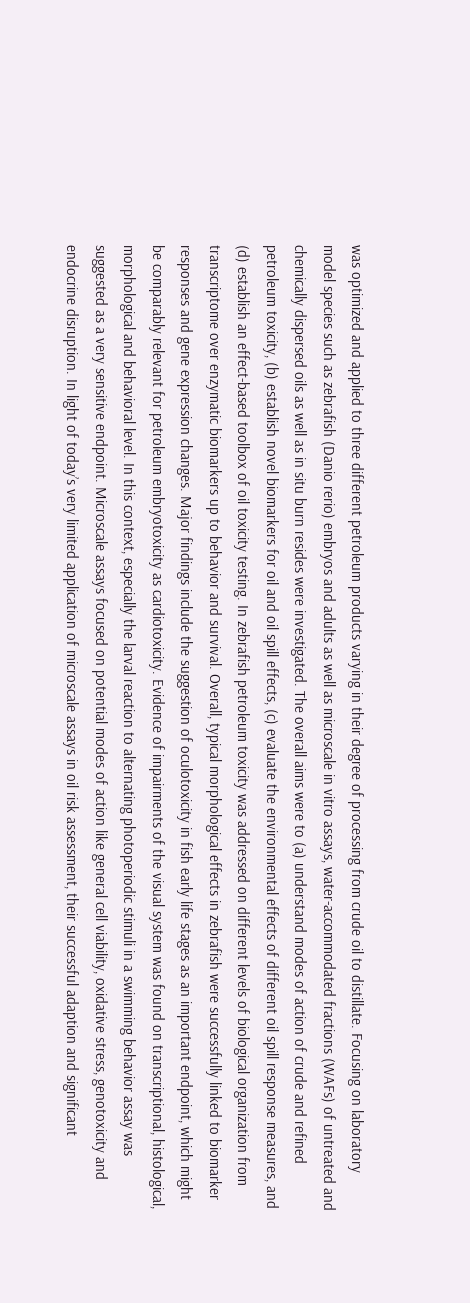was optimized and applied to three different petroleum products varying in their degree of processing from crude oil to distillate. Focusing on laboratory model species such as zebrafish (Danio rerio) embryos and adults as well as microscale in vitro assays, water-accommodated fractions (WAFs) of untreated and chemically dispersed oils as well as in situ burn resides were investigated. The overall aims were to (a) understand modes of action of crude and refined petroleum toxicity, (b) establish novel biomarkers for oil and oil spill effects, (c) evaluate the environmental effects of different oil spill response measures, and (d) establish an effect-based toolbox of oil toxicity testing. In zebrafish petroleum toxicity was addressed on different levels of biological organization from transcriptome over enzymatic biomarkers up to behavior and survival. Overall, typical morphological effects in zebrafish were successfully linked to biomarker responses and gene expression changes. Major findings include the suggestion of oculotoxicity in fish early life stages as an important endpoint, which might be comparably relevant for petroleum embryotoxicity as cardiotoxicity. Evidence of impairments of the visual system was found on transcriptional, histological, morphological and behavioral level. In this context, especially the larval reaction to alternating photoperiodic stimuli in a swimming behavior assay was suggested as a very sensitive endpoint. Microscale assays focused on potential modes of action like general cell viability, oxidative stress, genotoxicity and endocrine disruption. In light of today’s very limited application of microscale assays in oil risk assessment, their successful adaption and significant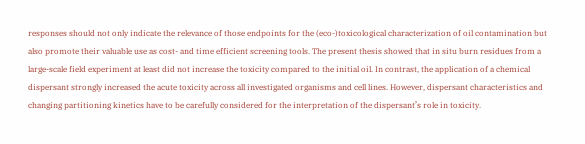responses should not only indicate the relevance of those endpoints for the (eco-)toxicological characterization of oil contamination but also promote their valuable use as cost- and time efficient screening tools. The present thesis showed that in situ burn residues from a large-scale field experiment at least did not increase the toxicity compared to the initial oil. In contrast, the application of a chemical dispersant strongly increased the acute toxicity across all investigated organisms and cell lines. However, dispersant characteristics and changing partitioning kinetics have to be carefully considered for the interpretation of the dispersant’s role in toxicity.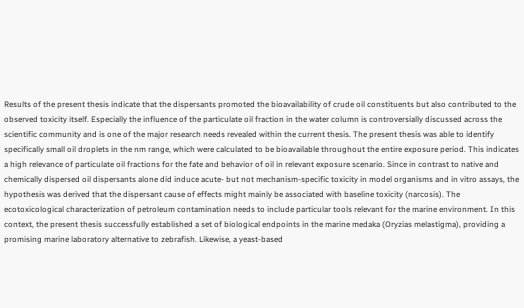Results of the present thesis indicate that the dispersants promoted the bioavailability of crude oil constituents but also contributed to the observed toxicity itself. Especially the influence of the particulate oil fraction in the water column is controversially discussed across the scientific community and is one of the major research needs revealed within the current thesis. The present thesis was able to identify specifically small oil droplets in the nm range, which were calculated to be bioavailable throughout the entire exposure period. This indicates a high relevance of particulate oil fractions for the fate and behavior of oil in relevant exposure scenario. Since in contrast to native and chemically dispersed oil dispersants alone did induce acute- but not mechanism-specific toxicity in model organisms and in vitro assays, the hypothesis was derived that the dispersant cause of effects might mainly be associated with baseline toxicity (narcosis). The ecotoxicological characterization of petroleum contamination needs to include particular tools relevant for the marine environment. In this context, the present thesis successfully established a set of biological endpoints in the marine medaka (Oryzias melastigma), providing a promising marine laboratory alternative to zebrafish. Likewise, a yeast-based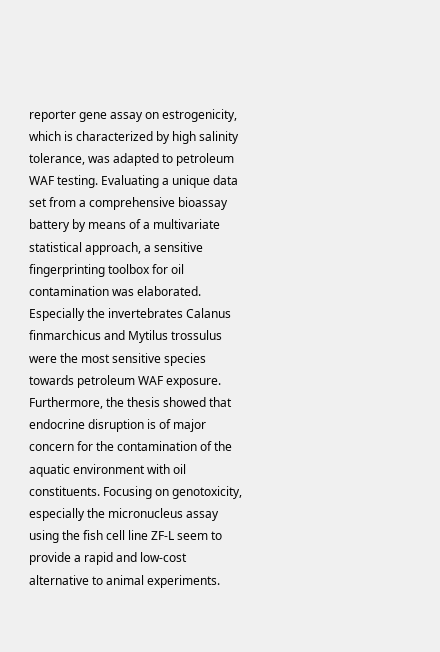reporter gene assay on estrogenicity, which is characterized by high salinity tolerance, was adapted to petroleum WAF testing. Evaluating a unique data set from a comprehensive bioassay battery by means of a multivariate statistical approach, a sensitive fingerprinting toolbox for oil contamination was elaborated. Especially the invertebrates Calanus finmarchicus and Mytilus trossulus were the most sensitive species towards petroleum WAF exposure. Furthermore, the thesis showed that endocrine disruption is of major concern for the contamination of the aquatic environment with oil constituents. Focusing on genotoxicity, especially the micronucleus assay using the fish cell line ZF-L seem to provide a rapid and low-cost alternative to animal experiments.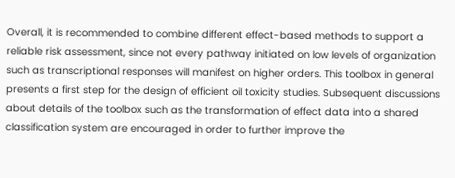Overall, it is recommended to combine different effect-based methods to support a reliable risk assessment, since not every pathway initiated on low levels of organization such as transcriptional responses will manifest on higher orders. This toolbox in general presents a first step for the design of efficient oil toxicity studies. Subsequent discussions about details of the toolbox such as the transformation of effect data into a shared classification system are encouraged in order to further improve the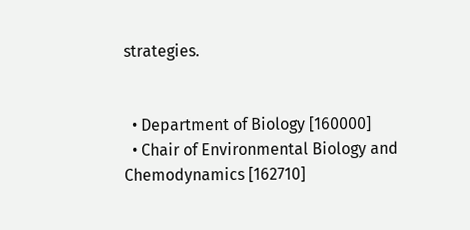strategies.


  • Department of Biology [160000]
  • Chair of Environmental Biology and Chemodynamics [162710]